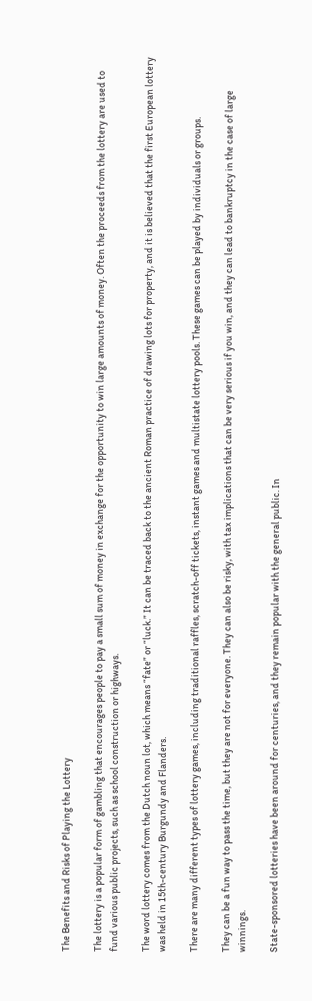The Benefits and Risks of Playing the Lottery

The lottery is a popular form of gambling that encourages people to pay a small sum of money in exchange for the opportunity to win large amounts of money. Often the proceeds from the lottery are used to fund various public projects, such as school construction or highways.

The word lottery comes from the Dutch noun lot, which means “fate” or “luck.” It can be traced back to the ancient Roman practice of drawing lots for property, and it is believed that the first European lottery was held in 15th-century Burgundy and Flanders.

There are many different types of lottery games, including traditional raffles, scratch-off tickets, instant games and multistate lottery pools. These games can be played by individuals or groups.

They can be a fun way to pass the time, but they are not for everyone. They can also be risky, with tax implications that can be very serious if you win, and they can lead to bankruptcy in the case of large winnings.

State-sponsored lotteries have been around for centuries, and they remain popular with the general public. In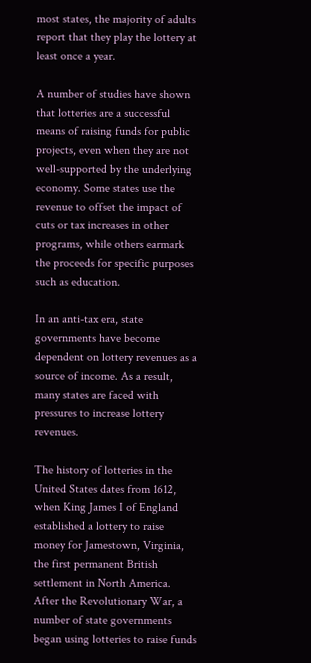most states, the majority of adults report that they play the lottery at least once a year.

A number of studies have shown that lotteries are a successful means of raising funds for public projects, even when they are not well-supported by the underlying economy. Some states use the revenue to offset the impact of cuts or tax increases in other programs, while others earmark the proceeds for specific purposes such as education.

In an anti-tax era, state governments have become dependent on lottery revenues as a source of income. As a result, many states are faced with pressures to increase lottery revenues.

The history of lotteries in the United States dates from 1612, when King James I of England established a lottery to raise money for Jamestown, Virginia, the first permanent British settlement in North America. After the Revolutionary War, a number of state governments began using lotteries to raise funds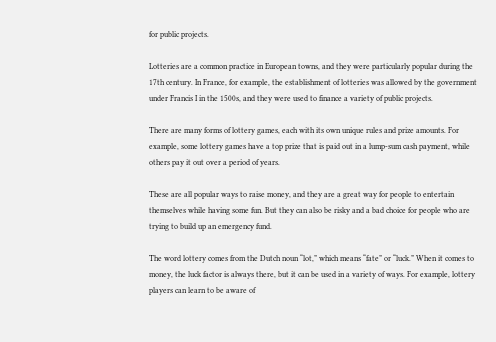for public projects.

Lotteries are a common practice in European towns, and they were particularly popular during the 17th century. In France, for example, the establishment of lotteries was allowed by the government under Francis I in the 1500s, and they were used to finance a variety of public projects.

There are many forms of lottery games, each with its own unique rules and prize amounts. For example, some lottery games have a top prize that is paid out in a lump-sum cash payment, while others pay it out over a period of years.

These are all popular ways to raise money, and they are a great way for people to entertain themselves while having some fun. But they can also be risky and a bad choice for people who are trying to build up an emergency fund.

The word lottery comes from the Dutch noun “lot,” which means “fate” or “luck.” When it comes to money, the luck factor is always there, but it can be used in a variety of ways. For example, lottery players can learn to be aware of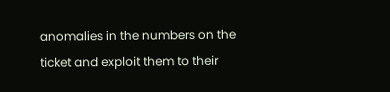anomalies in the numbers on the ticket and exploit them to their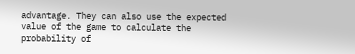advantage. They can also use the expected value of the game to calculate the probability of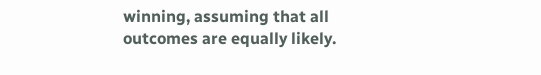winning, assuming that all outcomes are equally likely.